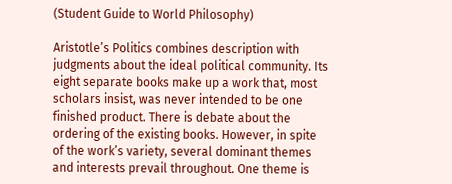(Student Guide to World Philosophy)

Aristotle’s Politics combines description with judgments about the ideal political community. Its eight separate books make up a work that, most scholars insist, was never intended to be one finished product. There is debate about the ordering of the existing books. However, in spite of the work’s variety, several dominant themes and interests prevail throughout. One theme is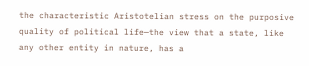the characteristic Aristotelian stress on the purposive quality of political life—the view that a state, like any other entity in nature, has a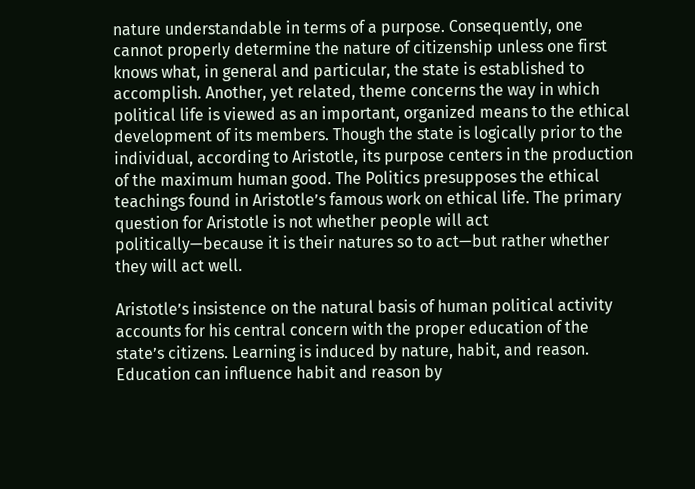nature understandable in terms of a purpose. Consequently, one cannot properly determine the nature of citizenship unless one first knows what, in general and particular, the state is established to accomplish. Another, yet related, theme concerns the way in which political life is viewed as an important, organized means to the ethical development of its members. Though the state is logically prior to the individual, according to Aristotle, its purpose centers in the production of the maximum human good. The Politics presupposes the ethical teachings found in Aristotle’s famous work on ethical life. The primary question for Aristotle is not whether people will act politically—because it is their natures so to act—but rather whether they will act well.

Aristotle’s insistence on the natural basis of human political activity accounts for his central concern with the proper education of the state’s citizens. Learning is induced by nature, habit, and reason. Education can influence habit and reason by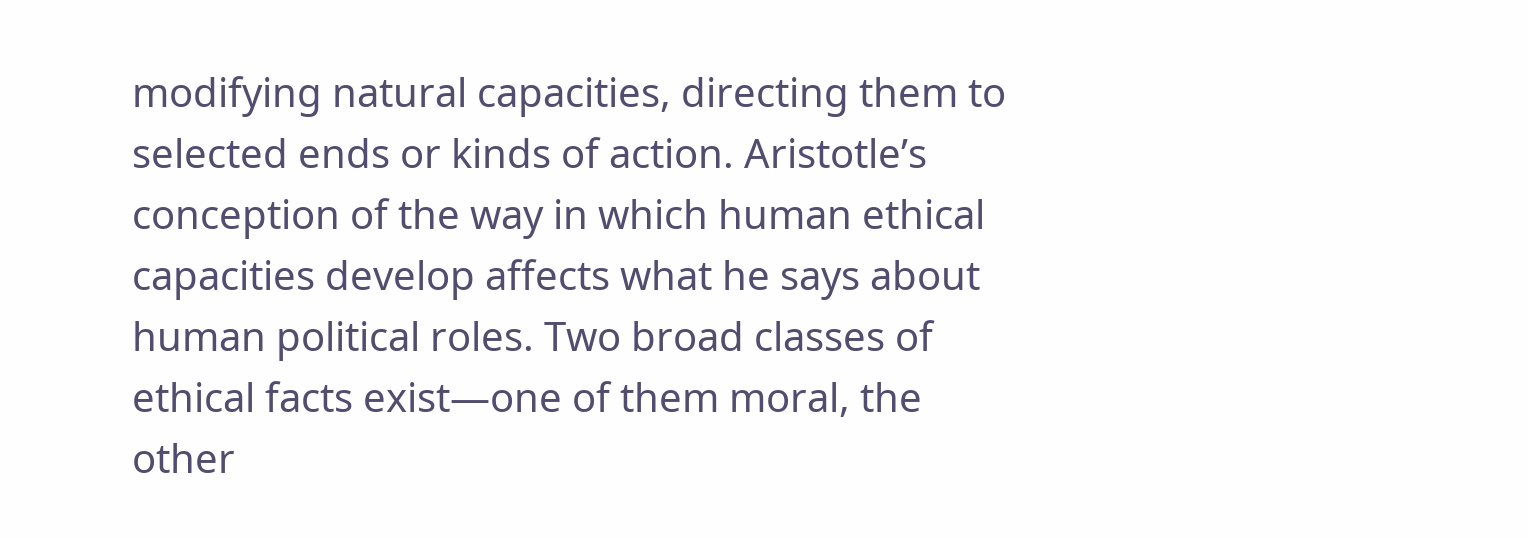modifying natural capacities, directing them to selected ends or kinds of action. Aristotle’s conception of the way in which human ethical capacities develop affects what he says about human political roles. Two broad classes of ethical facts exist—one of them moral, the other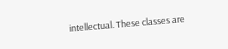intellectual. These classes are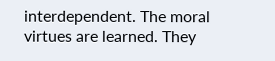interdependent. The moral virtues are learned. They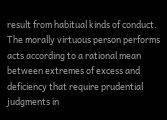result from habitual kinds of conduct. The morally virtuous person performs acts according to a rational mean between extremes of excess and deficiency that require prudential judgments in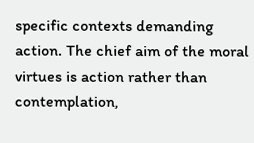specific contexts demanding action. The chief aim of the moral virtues is action rather than contemplation,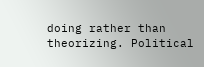doing rather than theorizing. Political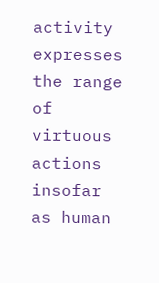activity expresses the range of virtuous actions insofar as human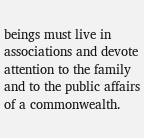beings must live in associations and devote attention to the family and to the public affairs of a commonwealth.